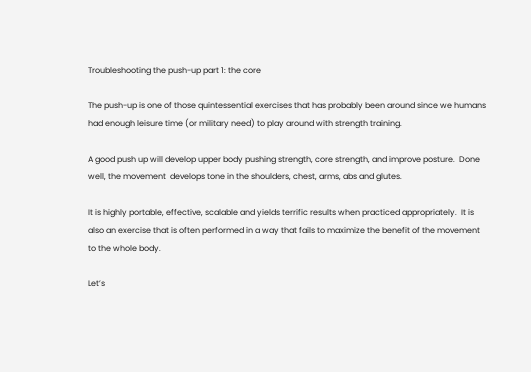Troubleshooting the push-up part 1: the core

The push-up is one of those quintessential exercises that has probably been around since we humans had enough leisure time (or military need) to play around with strength training.

A good push up will develop upper body pushing strength, core strength, and improve posture.  Done well, the movement  develops tone in the shoulders, chest, arms, abs and glutes.

It is highly portable, effective, scalable and yields terrific results when practiced appropriately.  It is also an exercise that is often performed in a way that fails to maximize the benefit of the movement to the whole body.

Let’s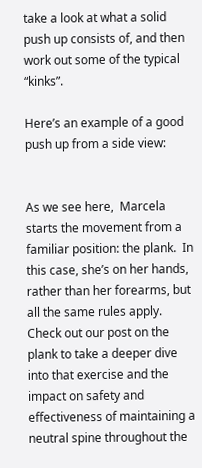take a look at what a solid push up consists of, and then work out some of the typical “kinks”.

Here’s an example of a good push up from a side view:


As we see here,  Marcela starts the movement from a familiar position: the plank.  In this case, she’s on her hands, rather than her forearms, but all the same rules apply.  Check out our post on the plank to take a deeper dive into that exercise and the impact on safety and effectiveness of maintaining a neutral spine throughout the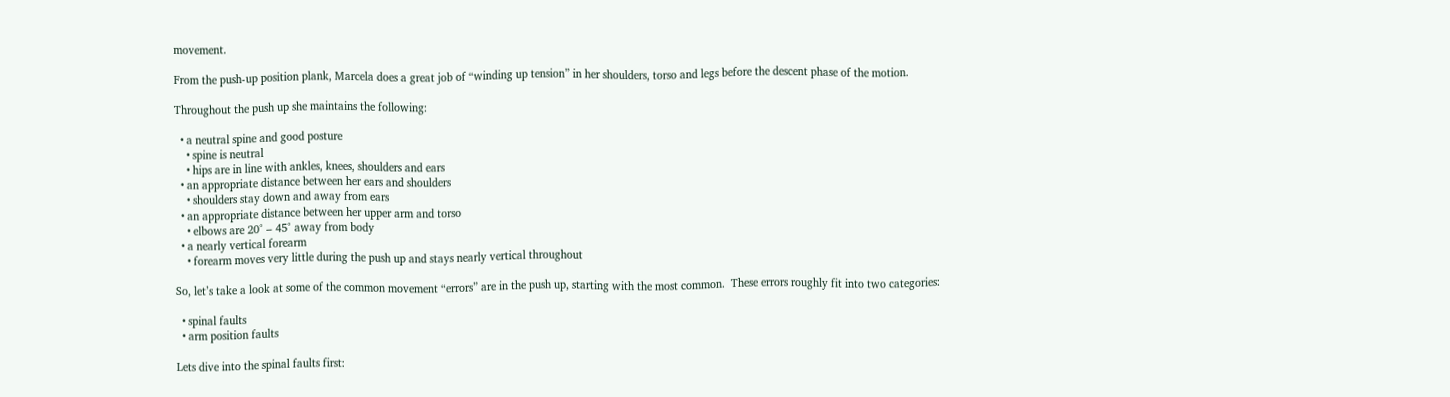movement.

From the push-up position plank, Marcela does a great job of “winding up tension” in her shoulders, torso and legs before the descent phase of the motion.

Throughout the push up she maintains the following:

  • a neutral spine and good posture
    • spine is neutral
    • hips are in line with ankles, knees, shoulders and ears
  • an appropriate distance between her ears and shoulders
    • shoulders stay down and away from ears
  • an appropriate distance between her upper arm and torso
    • elbows are 20° – 45° away from body
  • a nearly vertical forearm
    • forearm moves very little during the push up and stays nearly vertical throughout

So, let’s take a look at some of the common movement “errors” are in the push up, starting with the most common.  These errors roughly fit into two categories:

  • spinal faults
  • arm position faults

Lets dive into the spinal faults first: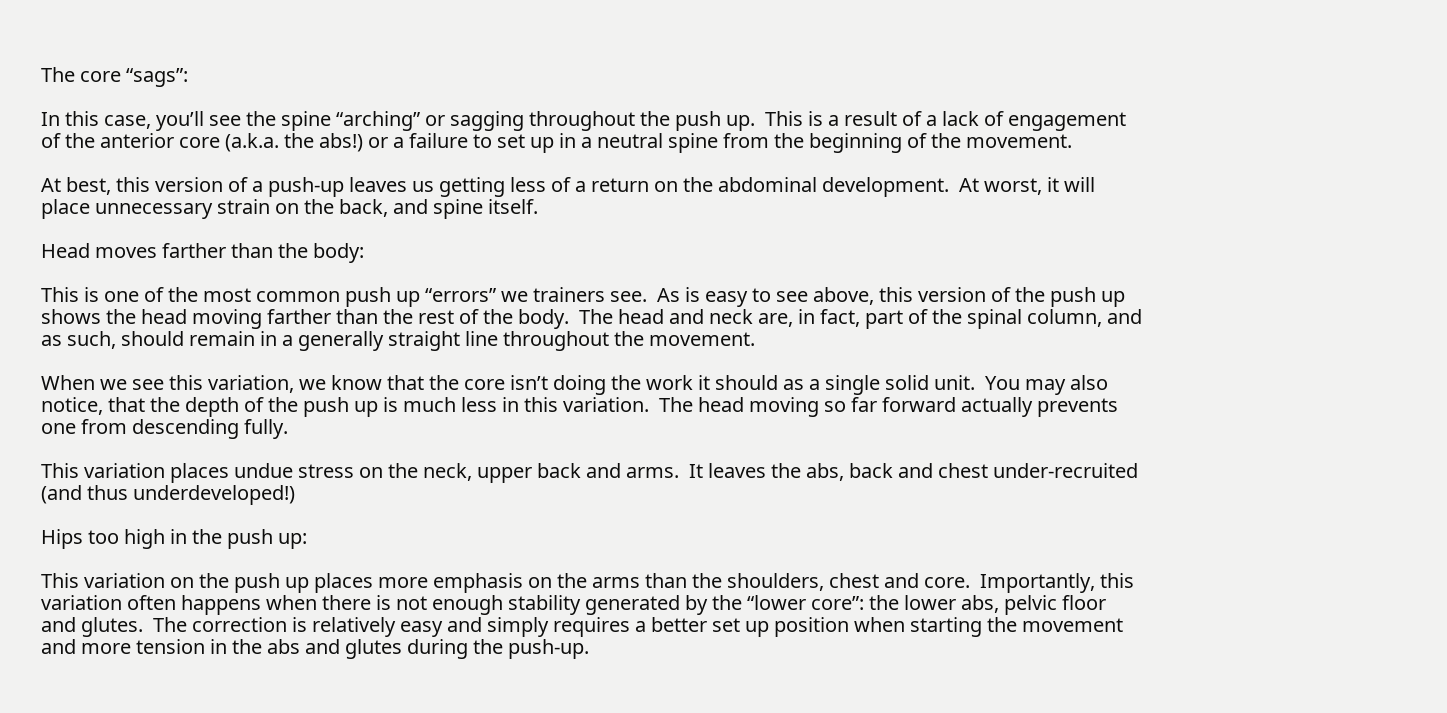The core “sags”:

In this case, you’ll see the spine “arching” or sagging throughout the push up.  This is a result of a lack of engagement of the anterior core (a.k.a. the abs!) or a failure to set up in a neutral spine from the beginning of the movement.

At best, this version of a push-up leaves us getting less of a return on the abdominal development.  At worst, it will place unnecessary strain on the back, and spine itself.

Head moves farther than the body:

This is one of the most common push up “errors” we trainers see.  As is easy to see above, this version of the push up shows the head moving farther than the rest of the body.  The head and neck are, in fact, part of the spinal column, and as such, should remain in a generally straight line throughout the movement.

When we see this variation, we know that the core isn’t doing the work it should as a single solid unit.  You may also notice, that the depth of the push up is much less in this variation.  The head moving so far forward actually prevents one from descending fully.

This variation places undue stress on the neck, upper back and arms.  It leaves the abs, back and chest under-recruited (and thus underdeveloped!)

Hips too high in the push up:

This variation on the push up places more emphasis on the arms than the shoulders, chest and core.  Importantly, this variation often happens when there is not enough stability generated by the “lower core”: the lower abs, pelvic floor and glutes.  The correction is relatively easy and simply requires a better set up position when starting the movement and more tension in the abs and glutes during the push-up.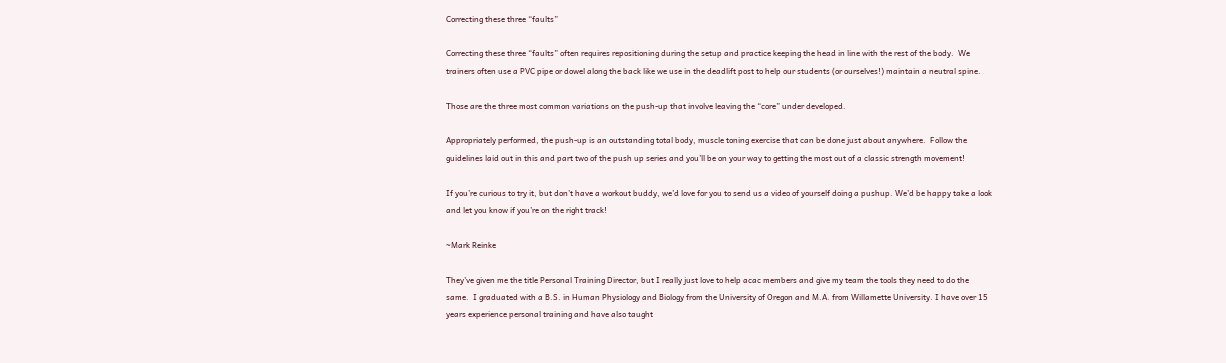Correcting these three “faults”

Correcting these three “faults” often requires repositioning during the setup and practice keeping the head in line with the rest of the body.  We trainers often use a PVC pipe or dowel along the back like we use in the deadlift post to help our students (or ourselves!) maintain a neutral spine.

Those are the three most common variations on the push-up that involve leaving the “core” under developed.

Appropriately performed, the push-up is an outstanding total body, muscle toning exercise that can be done just about anywhere.  Follow the guidelines laid out in this and part two of the push up series and you’ll be on your way to getting the most out of a classic strength movement!

If you’re curious to try it, but don’t have a workout buddy, we’d love for you to send us a video of yourself doing a pushup. We’d be happy take a look and let you know if you’re on the right track!

~Mark Reinke

They’ve given me the title Personal Training Director, but I really just love to help acac members and give my team the tools they need to do the same.  I graduated with a B.S. in Human Physiology and Biology from the University of Oregon and M.A. from Willamette University. I have over 15 years experience personal training and have also taught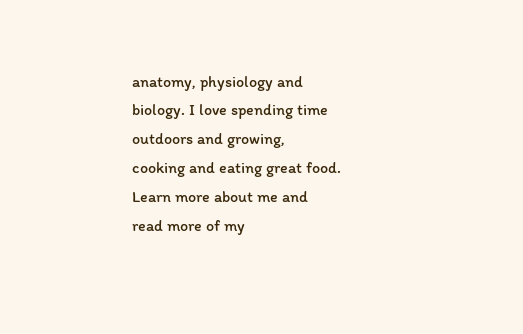anatomy, physiology and biology. I love spending time outdoors and growing, cooking and eating great food.  Learn more about me and read more of my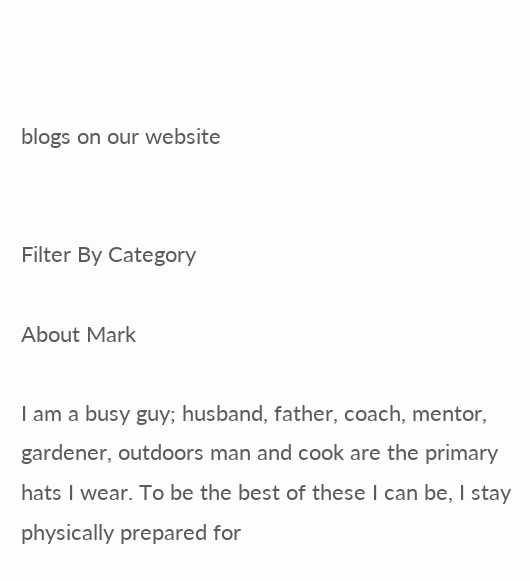blogs on our website


Filter By Category

About Mark

I am a busy guy; husband, father, coach, mentor, gardener, outdoors man and cook are the primary hats I wear. To be the best of these I can be, I stay physically prepared for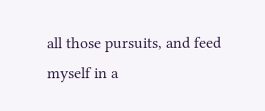all those pursuits, and feed myself in a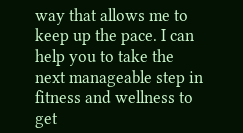way that allows me to keep up the pace. I can help you to take the next manageable step in fitness and wellness to get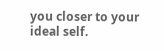you closer to your ideal self.